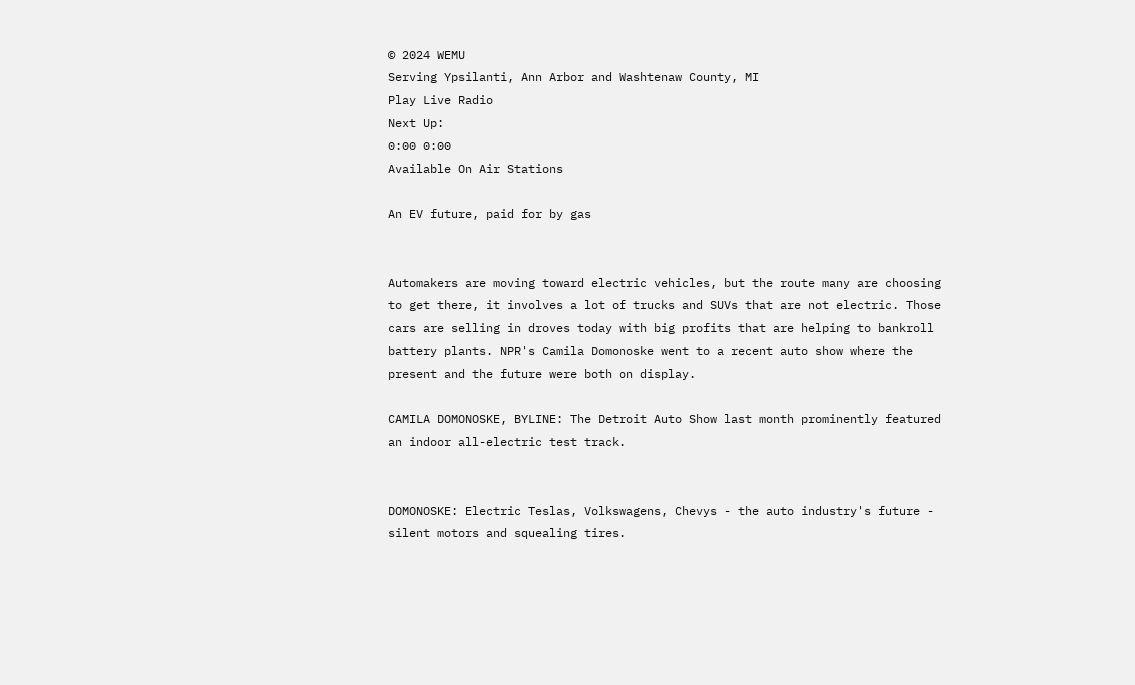© 2024 WEMU
Serving Ypsilanti, Ann Arbor and Washtenaw County, MI
Play Live Radio
Next Up:
0:00 0:00
Available On Air Stations

An EV future, paid for by gas


Automakers are moving toward electric vehicles, but the route many are choosing to get there, it involves a lot of trucks and SUVs that are not electric. Those cars are selling in droves today with big profits that are helping to bankroll battery plants. NPR's Camila Domonoske went to a recent auto show where the present and the future were both on display.

CAMILA DOMONOSKE, BYLINE: The Detroit Auto Show last month prominently featured an indoor all-electric test track.


DOMONOSKE: Electric Teslas, Volkswagens, Chevys - the auto industry's future - silent motors and squealing tires.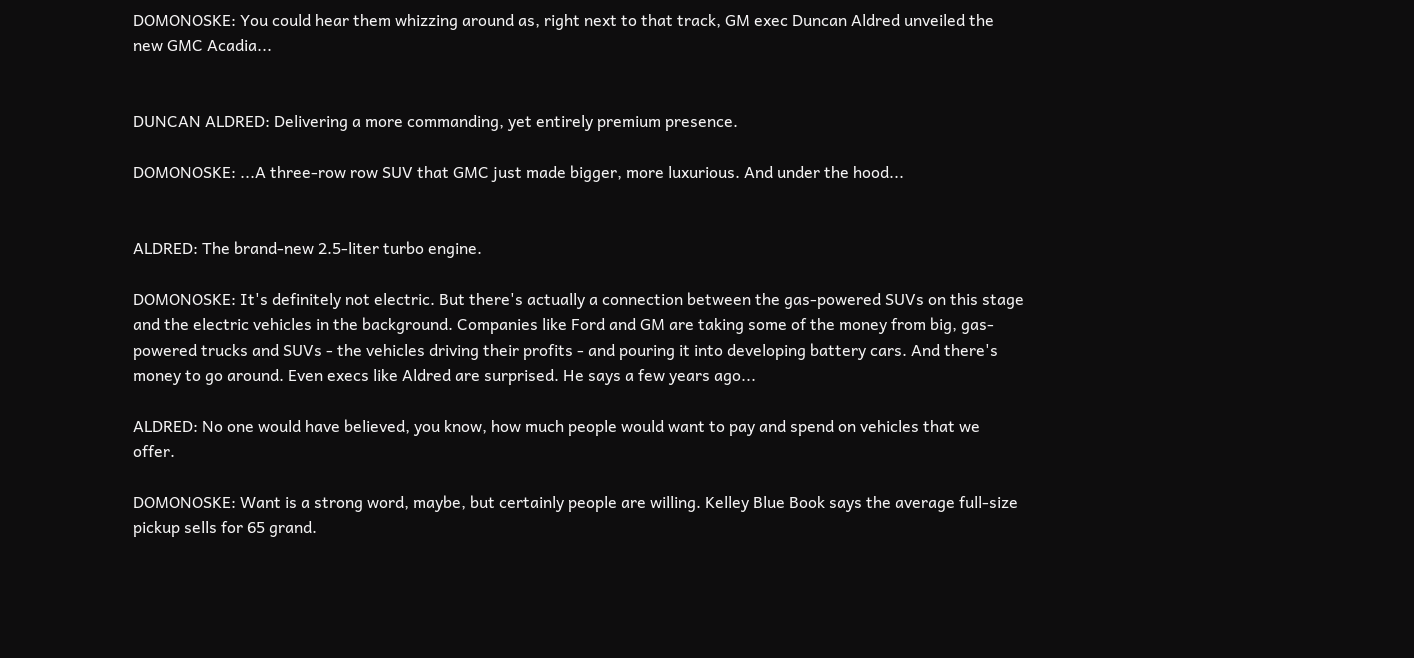DOMONOSKE: You could hear them whizzing around as, right next to that track, GM exec Duncan Aldred unveiled the new GMC Acadia...


DUNCAN ALDRED: Delivering a more commanding, yet entirely premium presence.

DOMONOSKE: ...A three-row row SUV that GMC just made bigger, more luxurious. And under the hood...


ALDRED: The brand-new 2.5-liter turbo engine.

DOMONOSKE: It's definitely not electric. But there's actually a connection between the gas-powered SUVs on this stage and the electric vehicles in the background. Companies like Ford and GM are taking some of the money from big, gas-powered trucks and SUVs - the vehicles driving their profits - and pouring it into developing battery cars. And there's money to go around. Even execs like Aldred are surprised. He says a few years ago...

ALDRED: No one would have believed, you know, how much people would want to pay and spend on vehicles that we offer.

DOMONOSKE: Want is a strong word, maybe, but certainly people are willing. Kelley Blue Book says the average full-size pickup sells for 65 grand.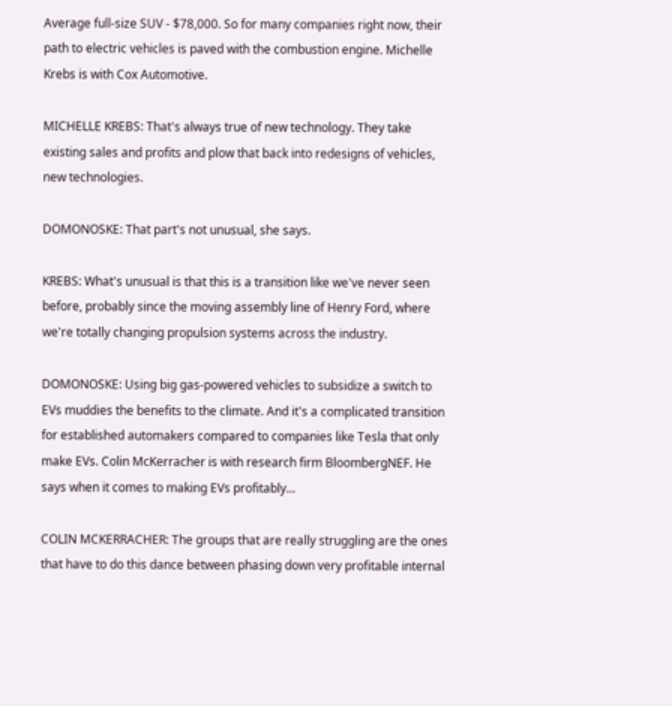Average full-size SUV - $78,000. So for many companies right now, their path to electric vehicles is paved with the combustion engine. Michelle Krebs is with Cox Automotive.

MICHELLE KREBS: That's always true of new technology. They take existing sales and profits and plow that back into redesigns of vehicles, new technologies.

DOMONOSKE: That part's not unusual, she says.

KREBS: What's unusual is that this is a transition like we've never seen before, probably since the moving assembly line of Henry Ford, where we're totally changing propulsion systems across the industry.

DOMONOSKE: Using big gas-powered vehicles to subsidize a switch to EVs muddies the benefits to the climate. And it's a complicated transition for established automakers compared to companies like Tesla that only make EVs. Colin McKerracher is with research firm BloombergNEF. He says when it comes to making EVs profitably...

COLIN MCKERRACHER: The groups that are really struggling are the ones that have to do this dance between phasing down very profitable internal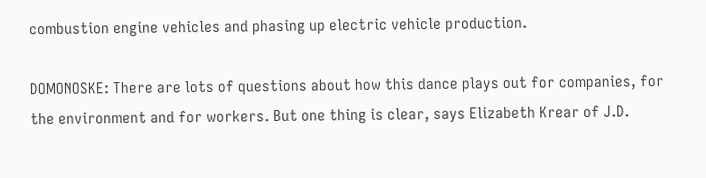combustion engine vehicles and phasing up electric vehicle production.

DOMONOSKE: There are lots of questions about how this dance plays out for companies, for the environment and for workers. But one thing is clear, says Elizabeth Krear of J.D.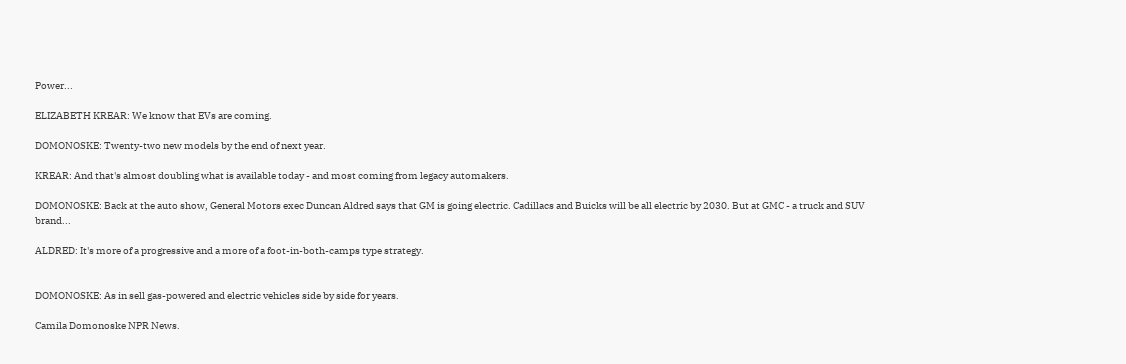Power...

ELIZABETH KREAR: We know that EVs are coming.

DOMONOSKE: Twenty-two new models by the end of next year.

KREAR: And that's almost doubling what is available today - and most coming from legacy automakers.

DOMONOSKE: Back at the auto show, General Motors exec Duncan Aldred says that GM is going electric. Cadillacs and Buicks will be all electric by 2030. But at GMC - a truck and SUV brand...

ALDRED: It's more of a progressive and a more of a foot-in-both-camps type strategy.


DOMONOSKE: As in sell gas-powered and electric vehicles side by side for years.

Camila Domonoske NPR News.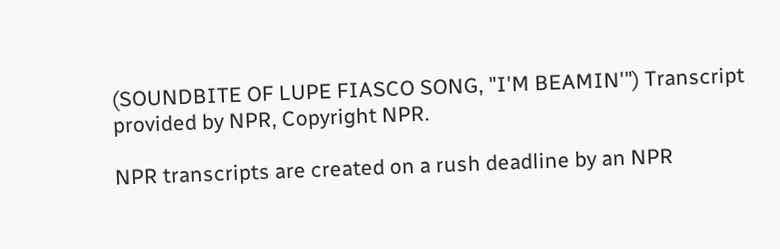(SOUNDBITE OF LUPE FIASCO SONG, "I'M BEAMIN'") Transcript provided by NPR, Copyright NPR.

NPR transcripts are created on a rush deadline by an NPR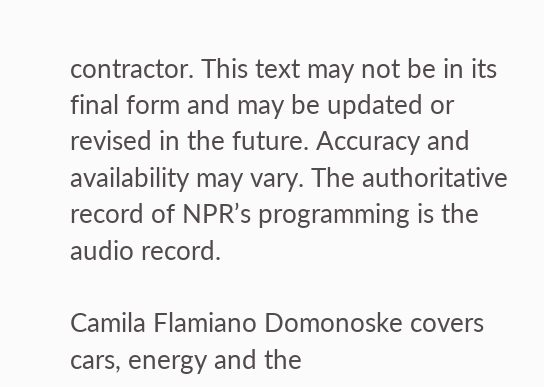contractor. This text may not be in its final form and may be updated or revised in the future. Accuracy and availability may vary. The authoritative record of NPR’s programming is the audio record.

Camila Flamiano Domonoske covers cars, energy and the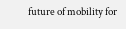future of mobility for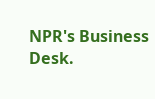NPR's Business Desk.